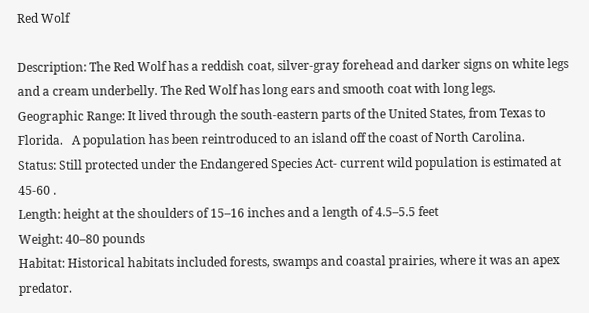Red Wolf

Description: The Red Wolf has a reddish coat, silver-gray forehead and darker signs on white legs and a cream underbelly. The Red Wolf has long ears and smooth coat with long legs.
Geographic Range: It lived through the south-eastern parts of the United States, from Texas to Florida.   A population has been reintroduced to an island off the coast of North Carolina.
Status: Still protected under the Endangered Species Act- current wild population is estimated at 45-60 .
Length: height at the shoulders of 15–16 inches and a length of 4.5–5.5 feet
Weight: 40–80 pounds
Habitat: Historical habitats included forests, swamps and coastal prairies, where it was an apex predator.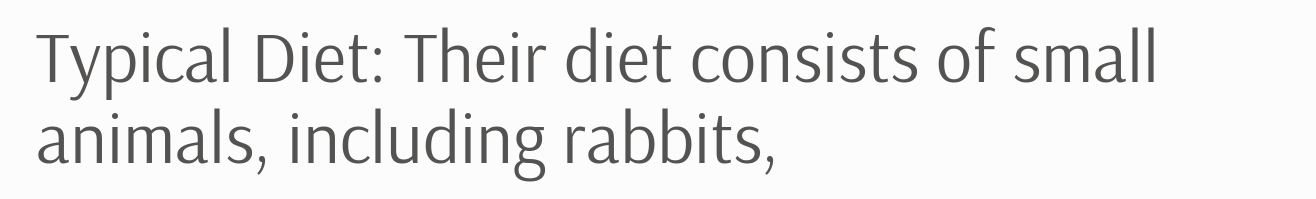Typical Diet: Their diet consists of small animals, including rabbits,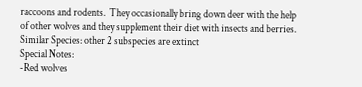raccoons and rodents.  They occasionally bring down deer with the help of other wolves and they supplement their diet with insects and berries.
Similar Species: other 2 subspecies are extinct
Special Notes:
-Red wolves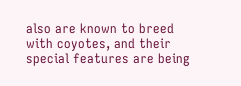also are known to breed with coyotes, and their special features are being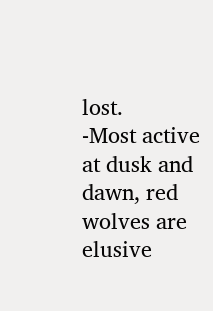lost.
-Most active at dusk and dawn, red wolves are elusive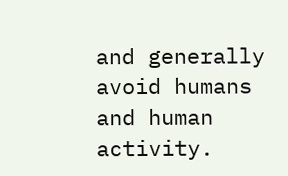and generally avoid humans and human activity.